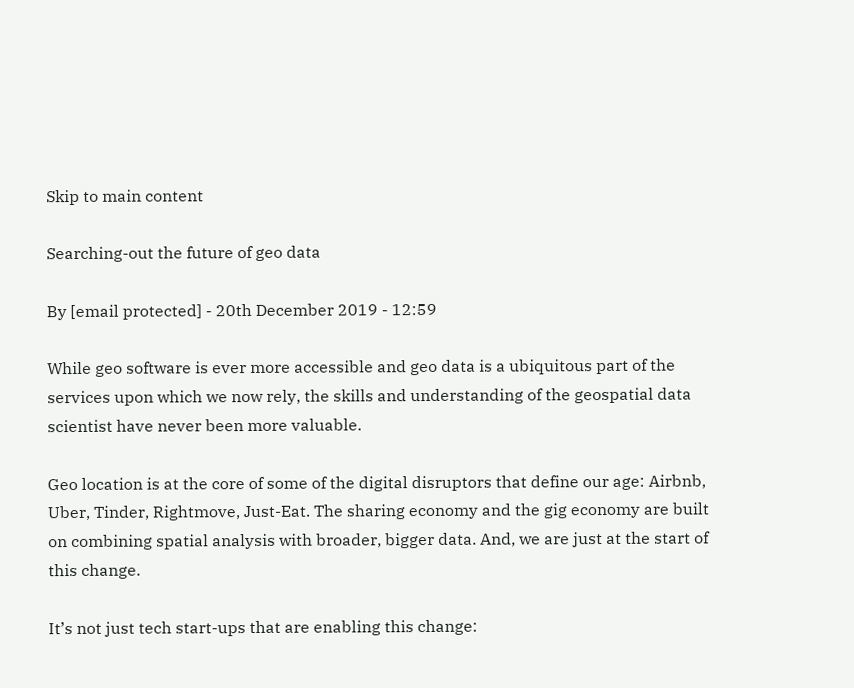Skip to main content

Searching-out the future of geo data

By [email protected] - 20th December 2019 - 12:59

While geo software is ever more accessible and geo data is a ubiquitous part of the services upon which we now rely, the skills and understanding of the geospatial data scientist have never been more valuable.

Geo location is at the core of some of the digital disruptors that define our age: Airbnb, Uber, Tinder, Rightmove, Just-Eat. The sharing economy and the gig economy are built on combining spatial analysis with broader, bigger data. And, we are just at the start of this change.

It’s not just tech start-ups that are enabling this change: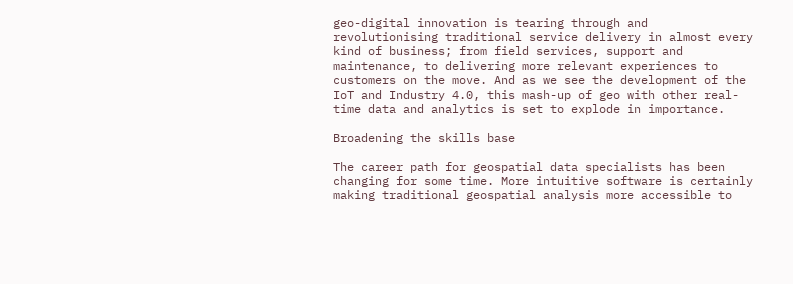geo-digital innovation is tearing through and revolutionising traditional service delivery in almost every kind of business; from field services, support and maintenance, to delivering more relevant experiences to customers on the move. And as we see the development of the IoT and Industry 4.0, this mash-up of geo with other real-time data and analytics is set to explode in importance.

Broadening the skills base

The career path for geospatial data specialists has been changing for some time. More intuitive software is certainly making traditional geospatial analysis more accessible to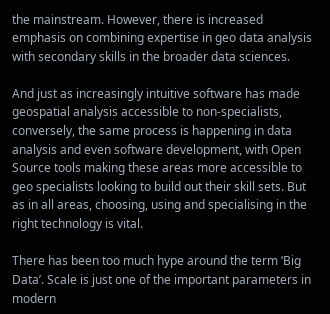the mainstream. However, there is increased emphasis on combining expertise in geo data analysis with secondary skills in the broader data sciences.

And just as increasingly intuitive software has made geospatial analysis accessible to non-specialists, conversely, the same process is happening in data analysis and even software development, with Open Source tools making these areas more accessible to geo specialists looking to build out their skill sets. But as in all areas, choosing, using and specialising in the right technology is vital.

There has been too much hype around the term ‘Big Data’. Scale is just one of the important parameters in modern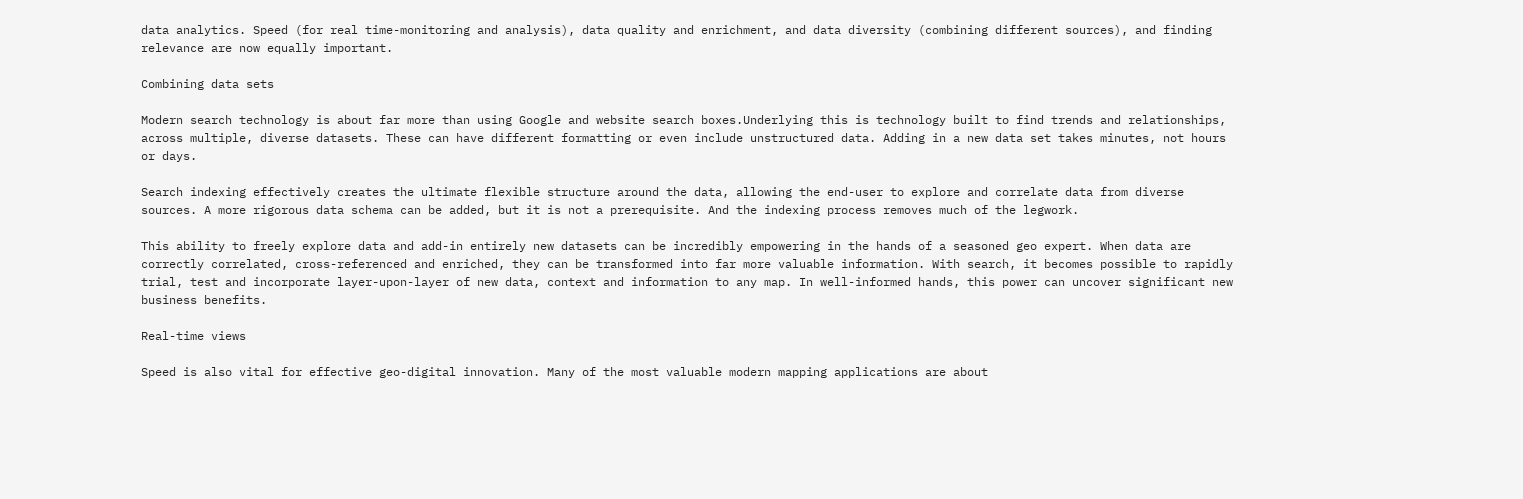data analytics. Speed (for real time-monitoring and analysis), data quality and enrichment, and data diversity (combining different sources), and finding relevance are now equally important.

Combining data sets

Modern search technology is about far more than using Google and website search boxes.Underlying this is technology built to find trends and relationships, across multiple, diverse datasets. These can have different formatting or even include unstructured data. Adding in a new data set takes minutes, not hours or days.

Search indexing effectively creates the ultimate flexible structure around the data, allowing the end-user to explore and correlate data from diverse sources. A more rigorous data schema can be added, but it is not a prerequisite. And the indexing process removes much of the legwork.

This ability to freely explore data and add-in entirely new datasets can be incredibly empowering in the hands of a seasoned geo expert. When data are correctly correlated, cross-referenced and enriched, they can be transformed into far more valuable information. With search, it becomes possible to rapidly trial, test and incorporate layer-upon-layer of new data, context and information to any map. In well-informed hands, this power can uncover significant new business benefits.

Real-time views

Speed is also vital for effective geo-digital innovation. Many of the most valuable modern mapping applications are about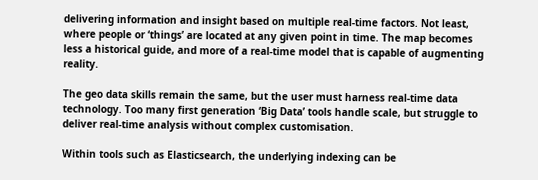delivering information and insight based on multiple real-time factors. Not least, where people or ‘things’ are located at any given point in time. The map becomes less a historical guide, and more of a real-time model that is capable of augmenting reality.

The geo data skills remain the same, but the user must harness real-time data technology. Too many first generation ‘Big Data’ tools handle scale, but struggle to deliver real-time analysis without complex customisation.

Within tools such as Elasticsearch, the underlying indexing can be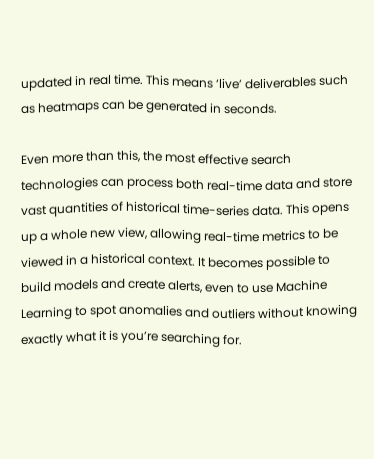updated in real time. This means ‘live’ deliverables such as heatmaps can be generated in seconds.

Even more than this, the most effective search technologies can process both real-time data and store vast quantities of historical time-series data. This opens up a whole new view, allowing real-time metrics to be viewed in a historical context. It becomes possible to build models and create alerts, even to use Machine Learning to spot anomalies and outliers without knowing exactly what it is you’re searching for.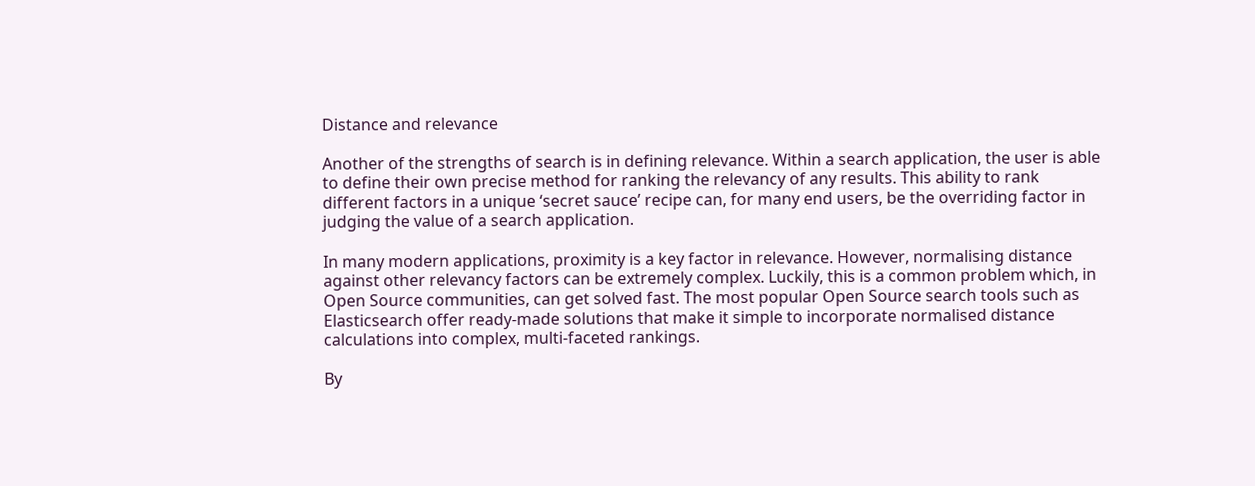Distance and relevance

Another of the strengths of search is in defining relevance. Within a search application, the user is able to define their own precise method for ranking the relevancy of any results. This ability to rank different factors in a unique ‘secret sauce’ recipe can, for many end users, be the overriding factor in judging the value of a search application.

In many modern applications, proximity is a key factor in relevance. However, normalising distance against other relevancy factors can be extremely complex. Luckily, this is a common problem which, in Open Source communities, can get solved fast. The most popular Open Source search tools such as Elasticsearch offer ready-made solutions that make it simple to incorporate normalised distance calculations into complex, multi-faceted rankings.

By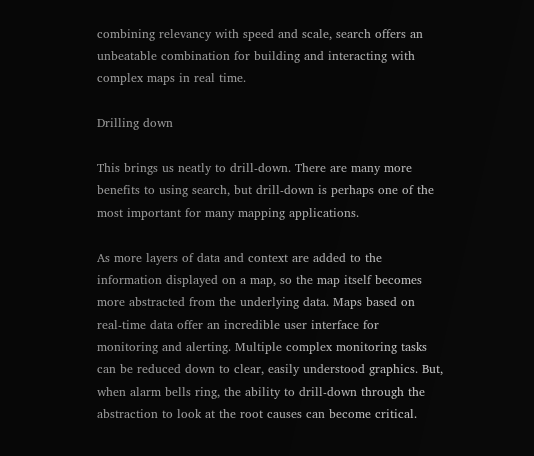combining relevancy with speed and scale, search offers an unbeatable combination for building and interacting with complex maps in real time.

Drilling down

This brings us neatly to drill-down. There are many more benefits to using search, but drill-down is perhaps one of the most important for many mapping applications.

As more layers of data and context are added to the information displayed on a map, so the map itself becomes more abstracted from the underlying data. Maps based on real-time data offer an incredible user interface for monitoring and alerting. Multiple complex monitoring tasks can be reduced down to clear, easily understood graphics. But, when alarm bells ring, the ability to drill-down through the abstraction to look at the root causes can become critical.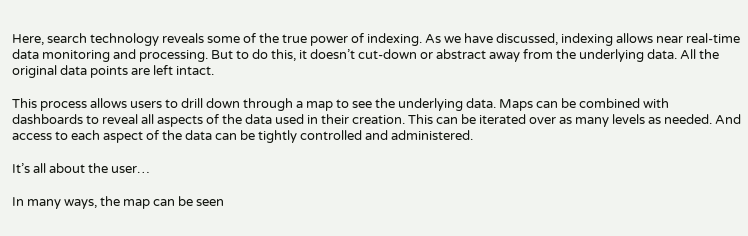Here, search technology reveals some of the true power of indexing. As we have discussed, indexing allows near real-time data monitoring and processing. But to do this, it doesn’t cut-down or abstract away from the underlying data. All the original data points are left intact.

This process allows users to drill down through a map to see the underlying data. Maps can be combined with dashboards to reveal all aspects of the data used in their creation. This can be iterated over as many levels as needed. And access to each aspect of the data can be tightly controlled and administered.

It’s all about the user…

In many ways, the map can be seen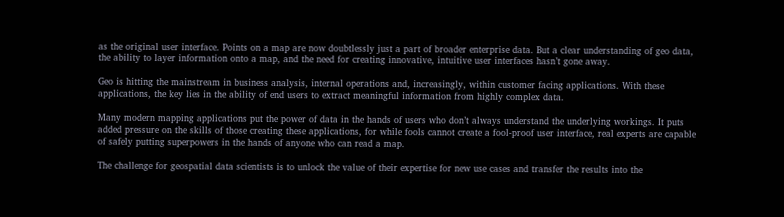as the original user interface. Points on a map are now doubtlessly just a part of broader enterprise data. But a clear understanding of geo data, the ability to layer information onto a map, and the need for creating innovative, intuitive user interfaces hasn’t gone away.

Geo is hitting the mainstream in business analysis, internal operations and, increasingly, within customer facing applications. With these applications, the key lies in the ability of end users to extract meaningful information from highly complex data.

Many modern mapping applications put the power of data in the hands of users who don’t always understand the underlying workings. It puts added pressure on the skills of those creating these applications, for while fools cannot create a fool-proof user interface, real experts are capable of safely putting superpowers in the hands of anyone who can read a map.

The challenge for geospatial data scientists is to unlock the value of their expertise for new use cases and transfer the results into the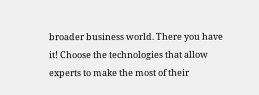broader business world. There you have it! Choose the technologies that allow experts to make the most of their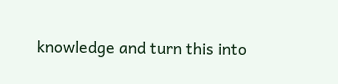knowledge and turn this into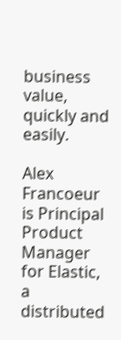business value, quickly and easily.

Alex Francoeur is Principal Product Manager for Elastic, a distributed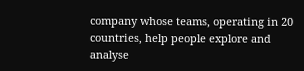company whose teams, operating in 20 countries, help people explore and analyse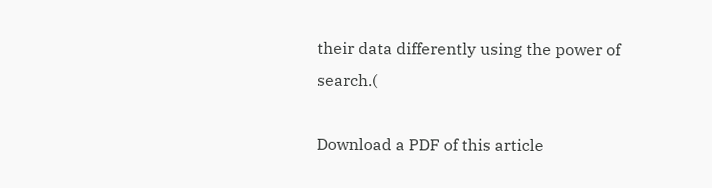their data differently using the power of search.(

Download a PDF of this article